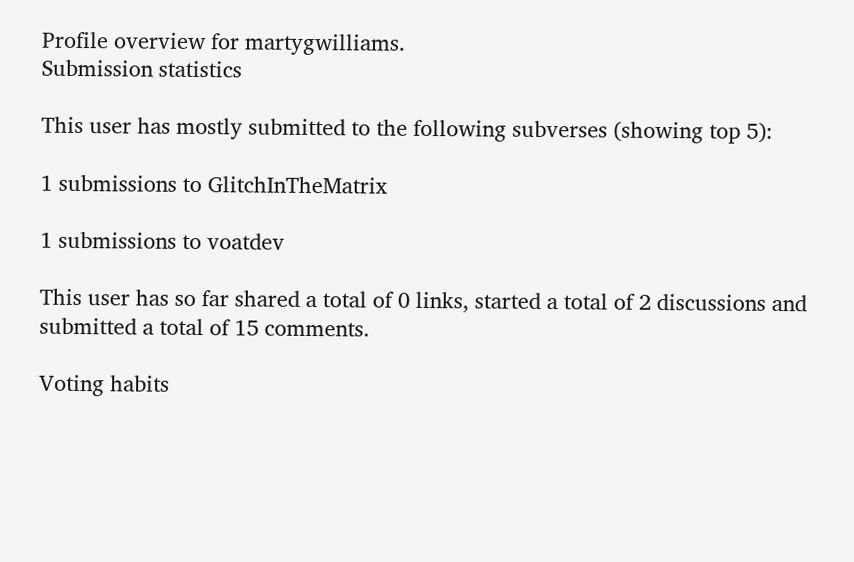Profile overview for martygwilliams.
Submission statistics

This user has mostly submitted to the following subverses (showing top 5):

1 submissions to GlitchInTheMatrix

1 submissions to voatdev

This user has so far shared a total of 0 links, started a total of 2 discussions and submitted a total of 15 comments.

Voting habits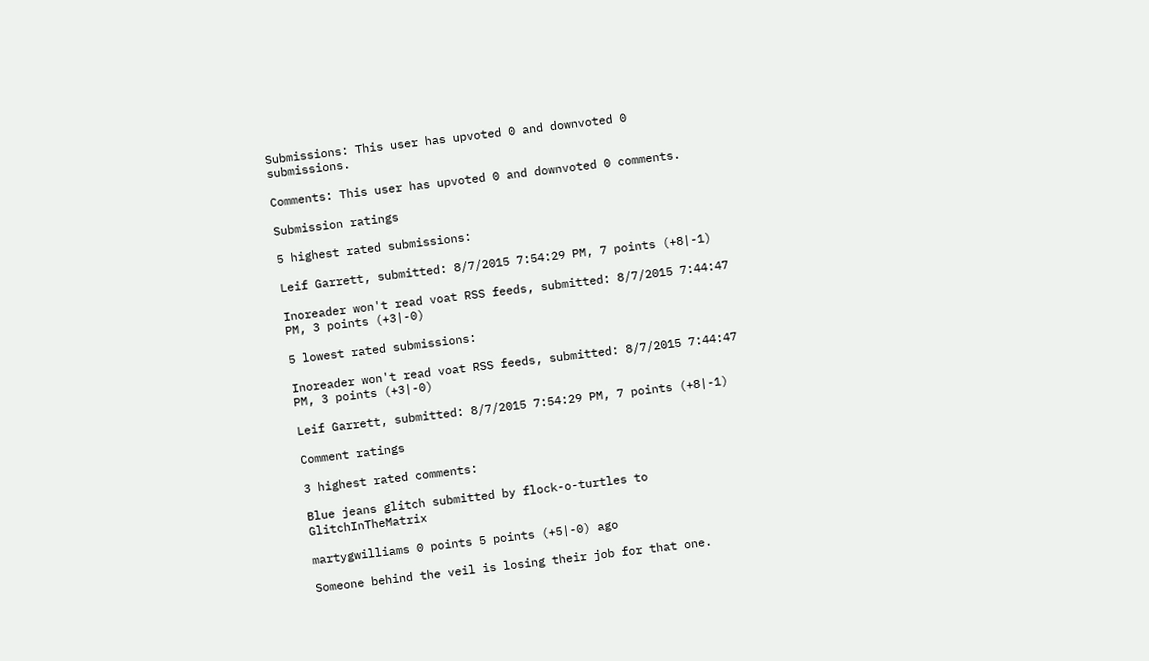Submissions: This user has upvoted 0 and downvoted 0 submissions.

Comments: This user has upvoted 0 and downvoted 0 comments.

Submission ratings

5 highest rated submissions:

Leif Garrett, submitted: 8/7/2015 7:54:29 PM, 7 points (+8|-1)

Inoreader won't read voat RSS feeds, submitted: 8/7/2015 7:44:47 PM, 3 points (+3|-0)

5 lowest rated submissions:

Inoreader won't read voat RSS feeds, submitted: 8/7/2015 7:44:47 PM, 3 points (+3|-0)

Leif Garrett, submitted: 8/7/2015 7:54:29 PM, 7 points (+8|-1)

Comment ratings

3 highest rated comments:

Blue jeans glitch submitted by flock-o-turtles to GlitchInTheMatrix

martygwilliams 0 points 5 points (+5|-0) ago

Someone behind the veil is losing their job for that one.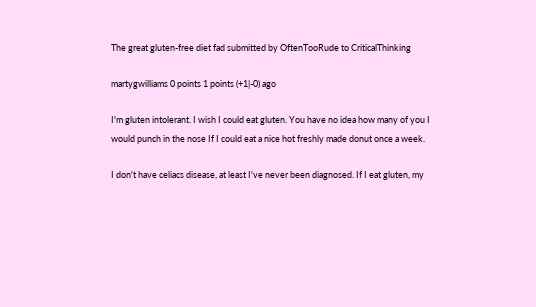The great gluten-free diet fad submitted by OftenTooRude to CriticalThinking

martygwilliams 0 points 1 points (+1|-0) ago

I'm gluten intolerant. I wish I could eat gluten. You have no idea how many of you I would punch in the nose If I could eat a nice hot freshly made donut once a week.

I don't have celiacs disease, at least I've never been diagnosed. If I eat gluten, my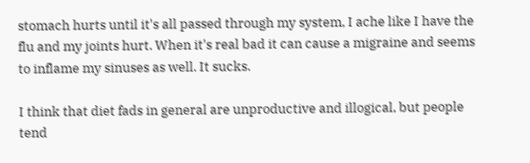stomach hurts until it's all passed through my system, I ache like I have the flu and my joints hurt. When it's real bad it can cause a migraine and seems to inflame my sinuses as well. It sucks.

I think that diet fads in general are unproductive and illogical, but people tend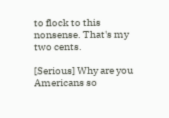to flock to this nonsense. That's my two cents.

[Serious] Why are you Americans so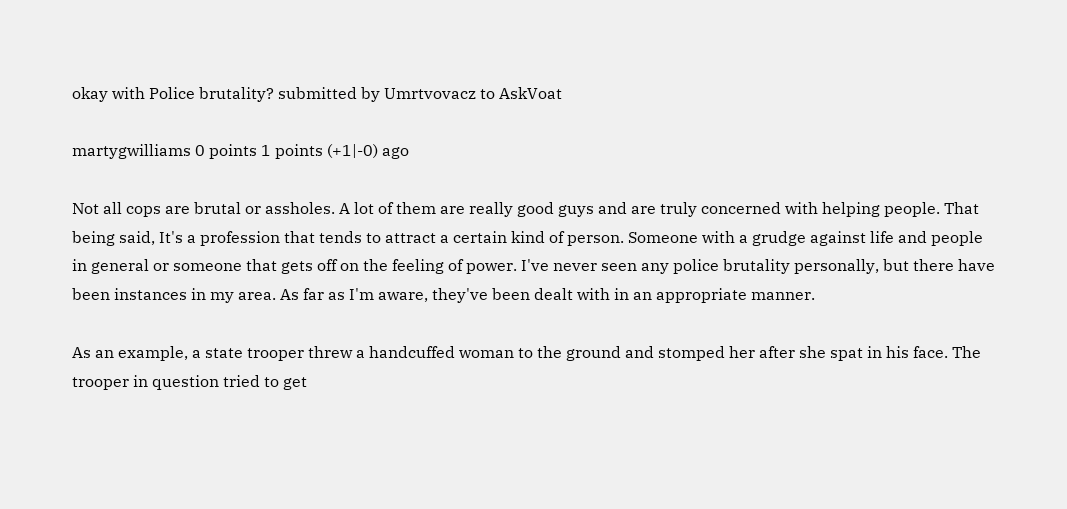okay with Police brutality? submitted by Umrtvovacz to AskVoat

martygwilliams 0 points 1 points (+1|-0) ago

Not all cops are brutal or assholes. A lot of them are really good guys and are truly concerned with helping people. That being said, It's a profession that tends to attract a certain kind of person. Someone with a grudge against life and people in general or someone that gets off on the feeling of power. I've never seen any police brutality personally, but there have been instances in my area. As far as I'm aware, they've been dealt with in an appropriate manner.

As an example, a state trooper threw a handcuffed woman to the ground and stomped her after she spat in his face. The trooper in question tried to get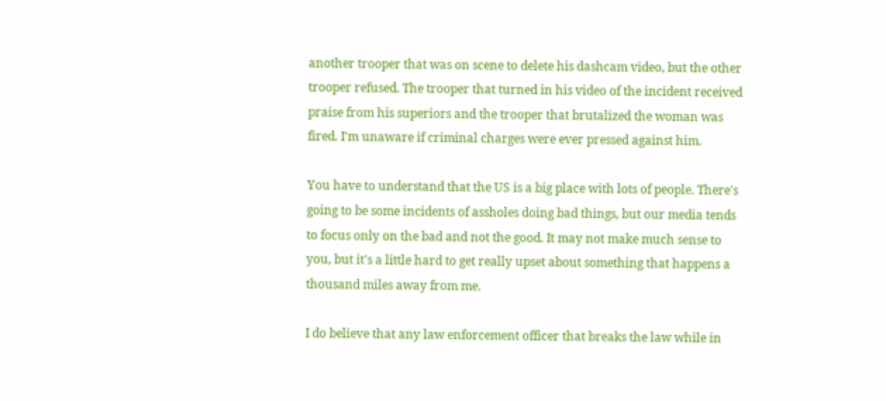another trooper that was on scene to delete his dashcam video, but the other trooper refused. The trooper that turned in his video of the incident received praise from his superiors and the trooper that brutalized the woman was fired. I'm unaware if criminal charges were ever pressed against him.

You have to understand that the US is a big place with lots of people. There's going to be some incidents of assholes doing bad things, but our media tends to focus only on the bad and not the good. It may not make much sense to you, but it's a little hard to get really upset about something that happens a thousand miles away from me.

I do believe that any law enforcement officer that breaks the law while in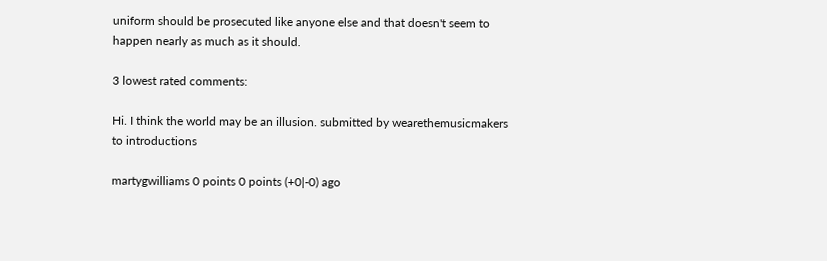uniform should be prosecuted like anyone else and that doesn't seem to happen nearly as much as it should.

3 lowest rated comments:

Hi. I think the world may be an illusion. submitted by wearethemusicmakers to introductions

martygwilliams 0 points 0 points (+0|-0) ago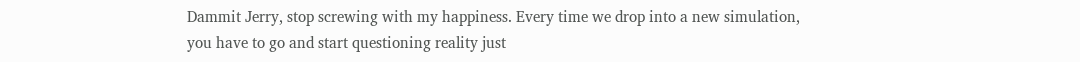Dammit Jerry, stop screwing with my happiness. Every time we drop into a new simulation, you have to go and start questioning reality just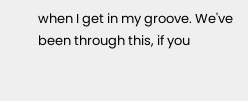when I get in my groove. We've been through this, if you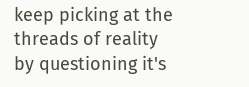keep picking at the threads of reality by questioning it's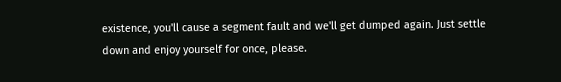existence, you'll cause a segment fault and we'll get dumped again. Just settle down and enjoy yourself for once, please.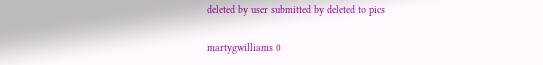deleted by user submitted by deleted to pics

martygwilliams 0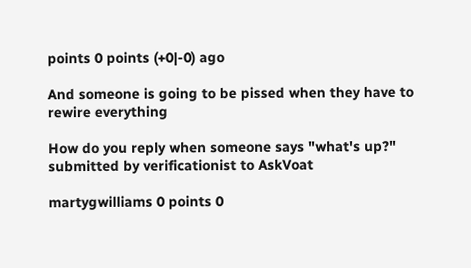points 0 points (+0|-0) ago

And someone is going to be pissed when they have to rewire everything

How do you reply when someone says "what's up?" submitted by verificationist to AskVoat

martygwilliams 0 points 0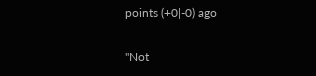points (+0|-0) ago

"Not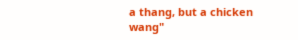a thang, but a chicken wang"